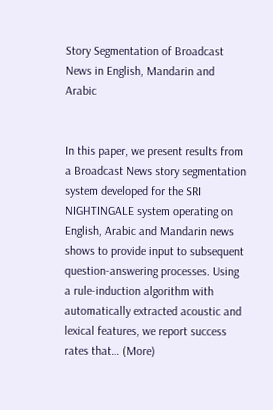Story Segmentation of Broadcast News in English, Mandarin and Arabic


In this paper, we present results from a Broadcast News story segmentation system developed for the SRI NIGHTINGALE system operating on English, Arabic and Mandarin news shows to provide input to subsequent question-answering processes. Using a rule-induction algorithm with automatically extracted acoustic and lexical features, we report success rates that… (More)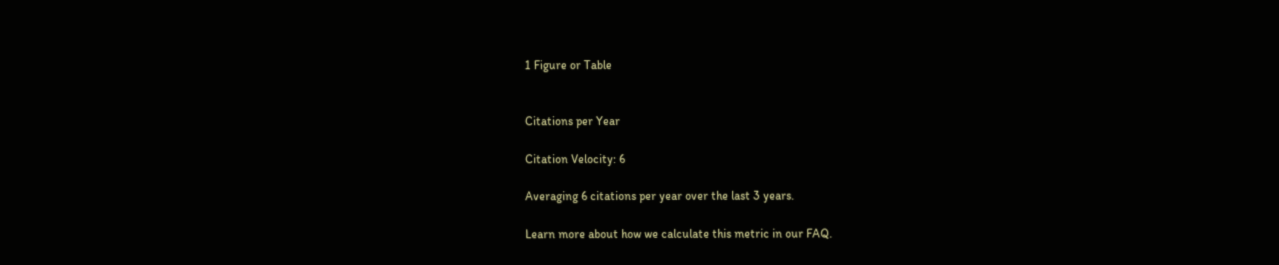1 Figure or Table


Citations per Year

Citation Velocity: 6

Averaging 6 citations per year over the last 3 years.

Learn more about how we calculate this metric in our FAQ.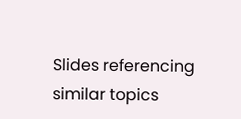Slides referencing similar topics